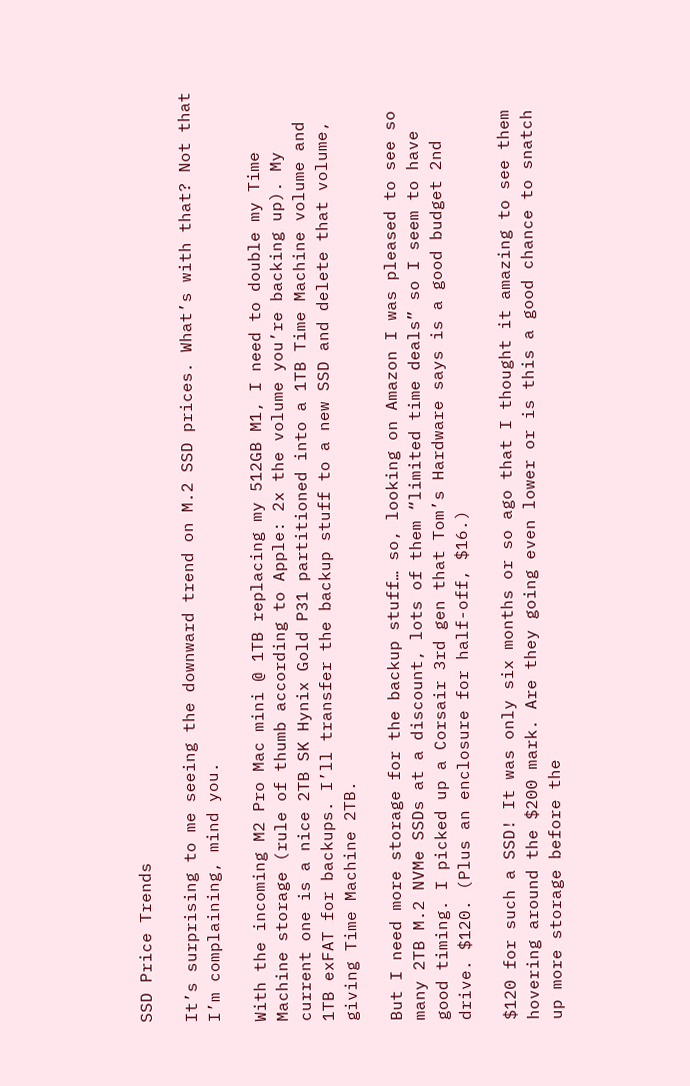SSD Price Trends

It’s surprising to me seeing the downward trend on M.2 SSD prices. What’s with that? Not that I’m complaining, mind you.

With the incoming M2 Pro Mac mini @ 1TB replacing my 512GB M1, I need to double my Time Machine storage (rule of thumb according to Apple: 2x the volume you’re backing up). My current one is a nice 2TB SK Hynix Gold P31 partitioned into a 1TB Time Machine volume and 1TB exFAT for backups. I’ll transfer the backup stuff to a new SSD and delete that volume, giving Time Machine 2TB.

But I need more storage for the backup stuff… so, looking on Amazon I was pleased to see so many 2TB M.2 NVMe SSDs at a discount, lots of them “limited time deals” so I seem to have good timing. I picked up a Corsair 3rd gen that Tom’s Hardware says is a good budget 2nd drive. $120. (Plus an enclosure for half-off, $16.)

$120 for such a SSD! It was only six months or so ago that I thought it amazing to see them hovering around the $200 mark. Are they going even lower or is this a good chance to snatch up more storage before the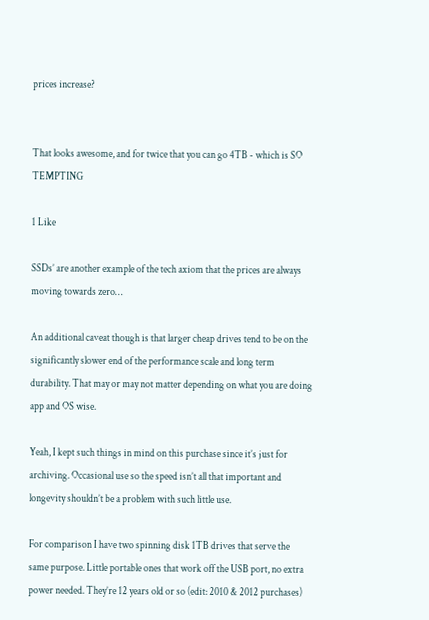prices increase?


That looks awesome, and for twice that you can go 4TB - which is SO TEMPTING

1 Like

SSDs’ are another example of the tech axiom that the prices are always moving towards zero…

An additional caveat though is that larger cheap drives tend to be on the significantly slower end of the performance scale and long term durability. That may or may not matter depending on what you are doing app and OS wise.

Yeah, I kept such things in mind on this purchase since it’s just for archiving. Occasional use so the speed isn’t all that important and longevity shouldn’t be a problem with such little use.

For comparison I have two spinning disk 1TB drives that serve the same purpose. Little portable ones that work off the USB port, no extra power needed. They’re 12 years old or so (edit: 2010 & 2012 purchases)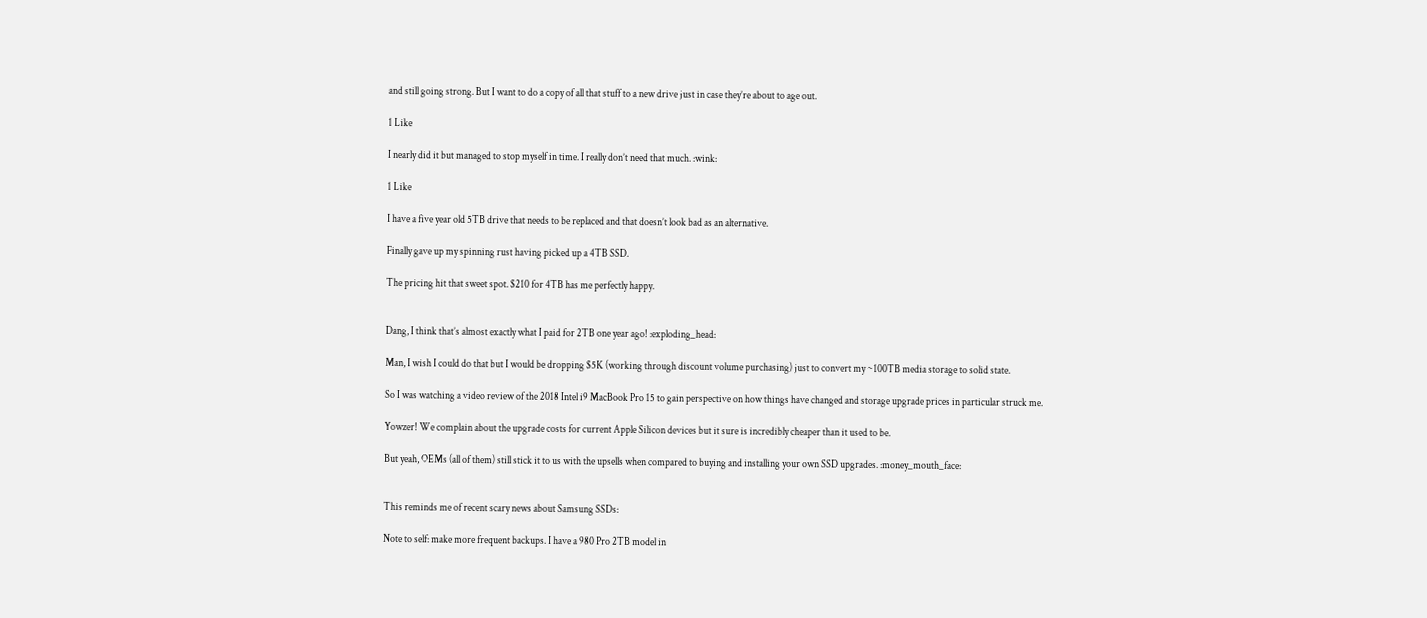and still going strong. But I want to do a copy of all that stuff to a new drive just in case they’re about to age out.

1 Like

I nearly did it but managed to stop myself in time. I really don’t need that much. :wink:

1 Like

I have a five year old 5TB drive that needs to be replaced and that doesn’t look bad as an alternative.

Finally gave up my spinning rust having picked up a 4TB SSD.

The pricing hit that sweet spot. $210 for 4TB has me perfectly happy.


Dang, I think that’s almost exactly what I paid for 2TB one year ago! :exploding_head:

Man, I wish I could do that but I would be dropping $5K (working through discount volume purchasing) just to convert my ~100TB media storage to solid state.

So I was watching a video review of the 2018 Intel i9 MacBook Pro 15 to gain perspective on how things have changed and storage upgrade prices in particular struck me.

Yowzer! We complain about the upgrade costs for current Apple Silicon devices but it sure is incredibly cheaper than it used to be.

But yeah, OEMs (all of them) still stick it to us with the upsells when compared to buying and installing your own SSD upgrades. :money_mouth_face:


This reminds me of recent scary news about Samsung SSDs:

Note to self: make more frequent backups. I have a 980 Pro 2TB model in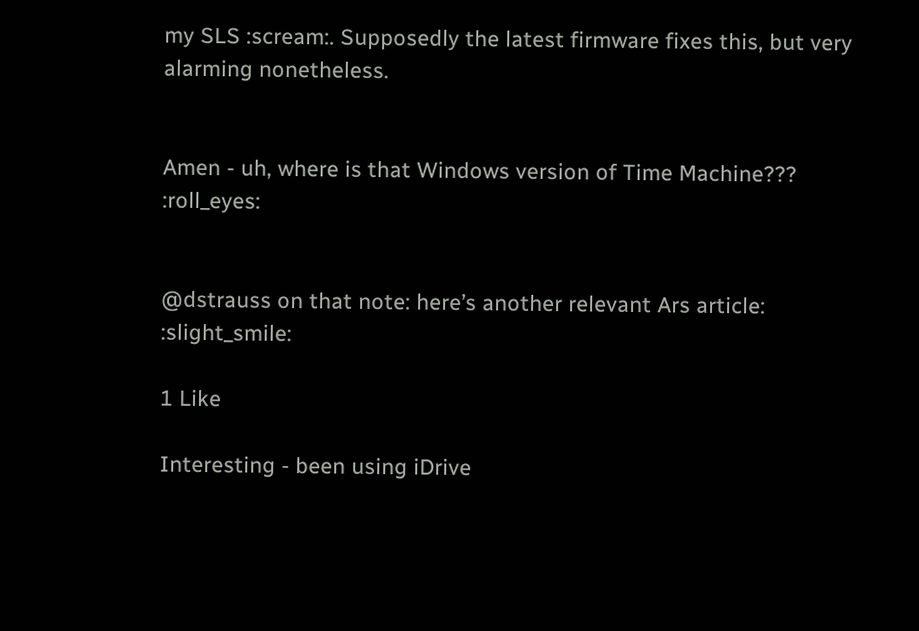my SLS :scream:. Supposedly the latest firmware fixes this, but very alarming nonetheless.


Amen - uh, where is that Windows version of Time Machine??? :roll_eyes:


@dstrauss on that note: here’s another relevant Ars article: :slight_smile:

1 Like

Interesting - been using iDrive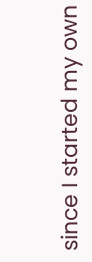since I started my own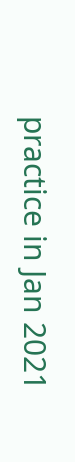practice in Jan 2021